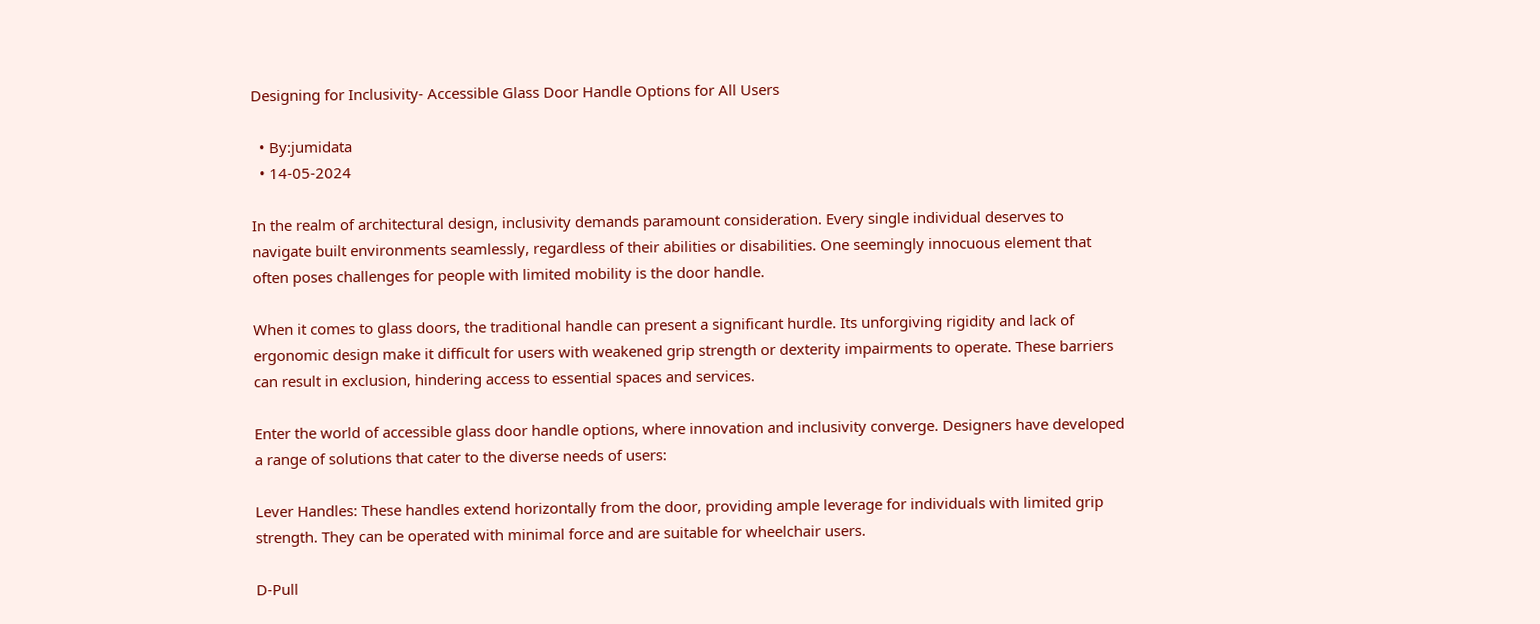Designing for Inclusivity- Accessible Glass Door Handle Options for All Users

  • By:jumidata
  • 14-05-2024

In the realm of architectural design, inclusivity demands paramount consideration. Every single individual deserves to navigate built environments seamlessly, regardless of their abilities or disabilities. One seemingly innocuous element that often poses challenges for people with limited mobility is the door handle.

When it comes to glass doors, the traditional handle can present a significant hurdle. Its unforgiving rigidity and lack of ergonomic design make it difficult for users with weakened grip strength or dexterity impairments to operate. These barriers can result in exclusion, hindering access to essential spaces and services.

Enter the world of accessible glass door handle options, where innovation and inclusivity converge. Designers have developed a range of solutions that cater to the diverse needs of users:

Lever Handles: These handles extend horizontally from the door, providing ample leverage for individuals with limited grip strength. They can be operated with minimal force and are suitable for wheelchair users.

D-Pull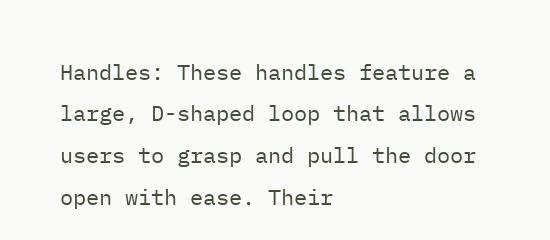Handles: These handles feature a large, D-shaped loop that allows users to grasp and pull the door open with ease. Their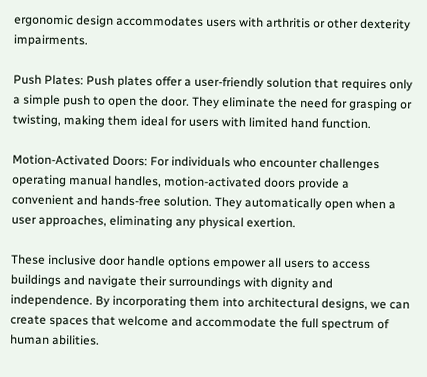ergonomic design accommodates users with arthritis or other dexterity impairments.

Push Plates: Push plates offer a user-friendly solution that requires only a simple push to open the door. They eliminate the need for grasping or twisting, making them ideal for users with limited hand function.

Motion-Activated Doors: For individuals who encounter challenges operating manual handles, motion-activated doors provide a convenient and hands-free solution. They automatically open when a user approaches, eliminating any physical exertion.

These inclusive door handle options empower all users to access buildings and navigate their surroundings with dignity and independence. By incorporating them into architectural designs, we can create spaces that welcome and accommodate the full spectrum of human abilities.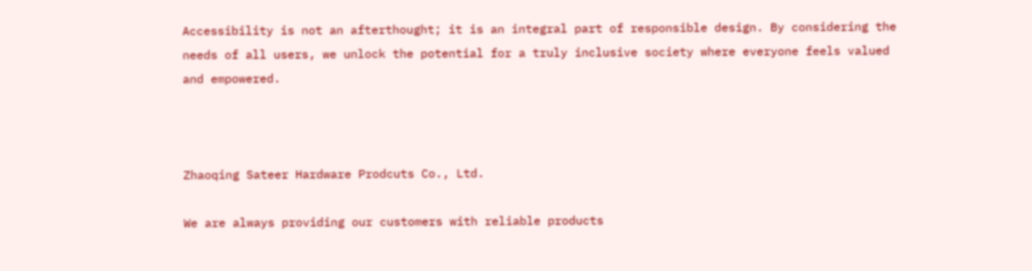Accessibility is not an afterthought; it is an integral part of responsible design. By considering the needs of all users, we unlock the potential for a truly inclusive society where everyone feels valued and empowered.



Zhaoqing Sateer Hardware Prodcuts Co., Ltd.

We are always providing our customers with reliable products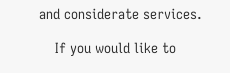and considerate services.

    If you would like to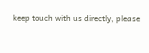keep touch with us directly, please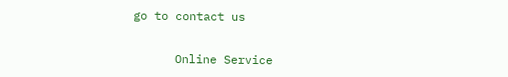go to contact us


      Online Service